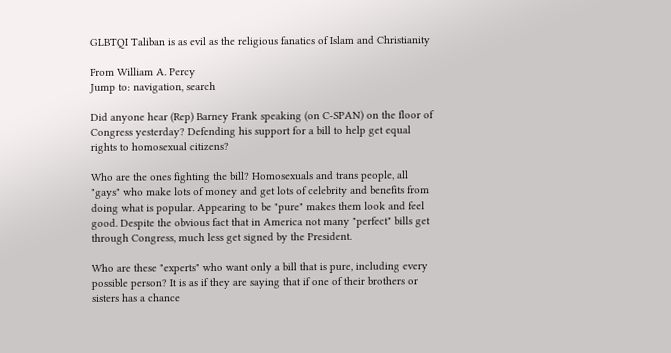GLBTQI Taliban is as evil as the religious fanatics of Islam and Christianity

From William A. Percy
Jump to: navigation, search

Did anyone hear (Rep) Barney Frank speaking (on C-SPAN) on the floor of Congress yesterday? Defending his support for a bill to help get equal rights to homosexual citizens?

Who are the ones fighting the bill? Homosexuals and trans people, all "gays" who make lots of money and get lots of celebrity and benefits from doing what is popular. Appearing to be "pure" makes them look and feel good. Despite the obvious fact that in America not many "perfect" bills get through Congress, much less get signed by the President.

Who are these "experts" who want only a bill that is pure, including every possible person? It is as if they are saying that if one of their brothers or sisters has a chance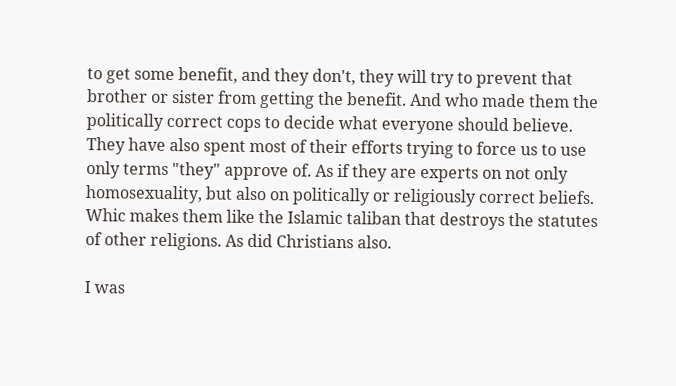to get some benefit, and they don't, they will try to prevent that brother or sister from getting the benefit. And who made them the politically correct cops to decide what everyone should believe. They have also spent most of their efforts trying to force us to use only terms "they" approve of. As if they are experts on not only homosexuality, but also on politically or religiously correct beliefs. Whic makes them like the Islamic taliban that destroys the statutes of other religions. As did Christians also.

I was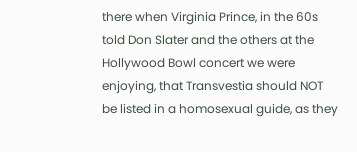there when Virginia Prince, in the 60s told Don Slater and the others at the Hollywood Bowl concert we were enjoying, that Transvestia should NOT be listed in a homosexual guide, as they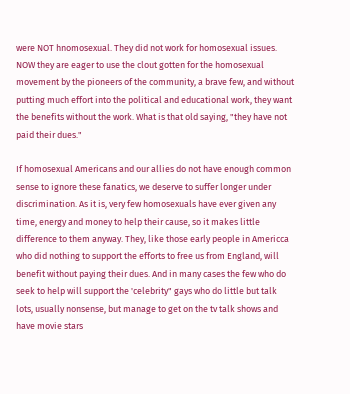were NOT hnomosexual. They did not work for homosexual issues. NOW they are eager to use the clout gotten for the homosexual movement by the pioneers of the community, a brave few, and without putting much effort into the political and educational work, they want the benefits without the work. What is that old saying, "they have not paid their dues."

If homosexual Americans and our allies do not have enough common sense to ignore these fanatics, we deserve to suffer longer under discrimination. As it is, very few homosexuals have ever given any time, energy and money to help their cause, so it makes little difference to them anyway. They, like those early people in Americca who did nothing to support the efforts to free us from England, will benefit without paying their dues. And in many cases the few who do seek to help will support the 'celebrity" gays who do little but talk lots, usually nonsense, but manage to get on the tv talk shows and have movie stars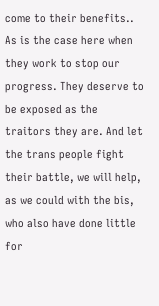come to their benefits.. As is the case here when they work to stop our progress. They deserve to be exposed as the traitors they are. And let the trans people fight their battle, we will help, as we could with the bis, who also have done little for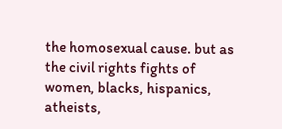the homosexual cause. but as the civil rights fights of women, blacks, hispanics, atheists,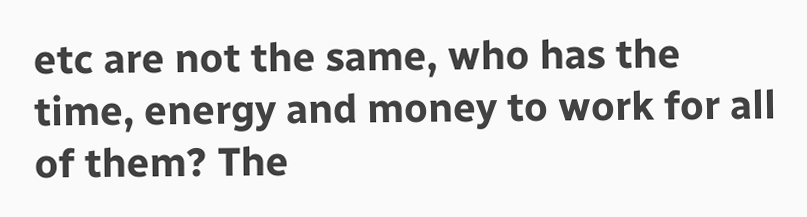etc are not the same, who has the time, energy and money to work for all of them? The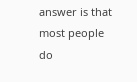answer is that most people do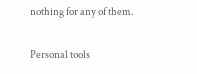nothing for any of them.

Personal tools